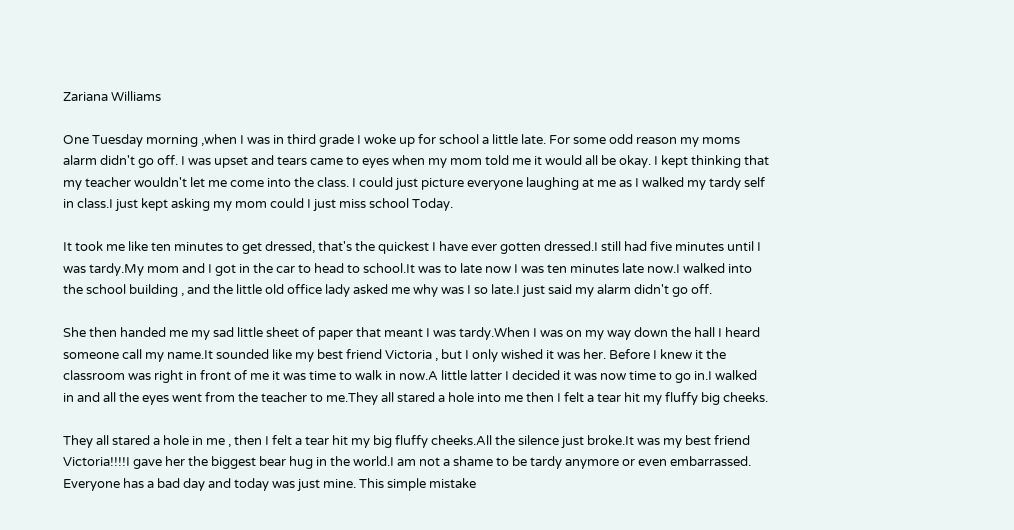Zariana Williams

One Tuesday morning ,when I was in third grade I woke up for school a little late. For some odd reason my moms alarm didn't go off. I was upset and tears came to eyes when my mom told me it would all be okay. I kept thinking that my teacher wouldn't let me come into the class. I could just picture everyone laughing at me as I walked my tardy self in class.I just kept asking my mom could I just miss school Today.

It took me like ten minutes to get dressed, that's the quickest I have ever gotten dressed.I still had five minutes until I was tardy.My mom and I got in the car to head to school.It was to late now I was ten minutes late now.I walked into the school building , and the little old office lady asked me why was I so late.I just said my alarm didn't go off.

She then handed me my sad little sheet of paper that meant I was tardy.When I was on my way down the hall I heard someone call my name.It sounded like my best friend Victoria , but I only wished it was her. Before I knew it the classroom was right in front of me it was time to walk in now.A little latter I decided it was now time to go in.I walked in and all the eyes went from the teacher to me.They all stared a hole into me then I felt a tear hit my fluffy big cheeks.

They all stared a hole in me , then I felt a tear hit my big fluffy cheeks.All the silence just broke.It was my best friend Victoria!!!!I gave her the biggest bear hug in the world.I am not a shame to be tardy anymore or even embarrassed. Everyone has a bad day and today was just mine. This simple mistake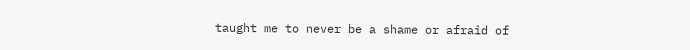taught me to never be a shame or afraid of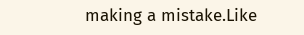making a mistake.Like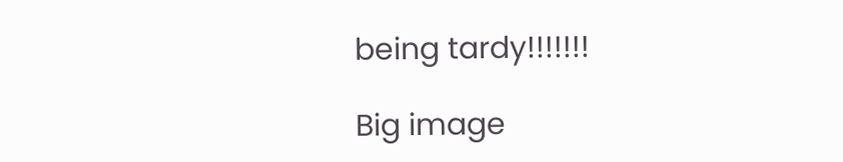being tardy!!!!!!!

Big image